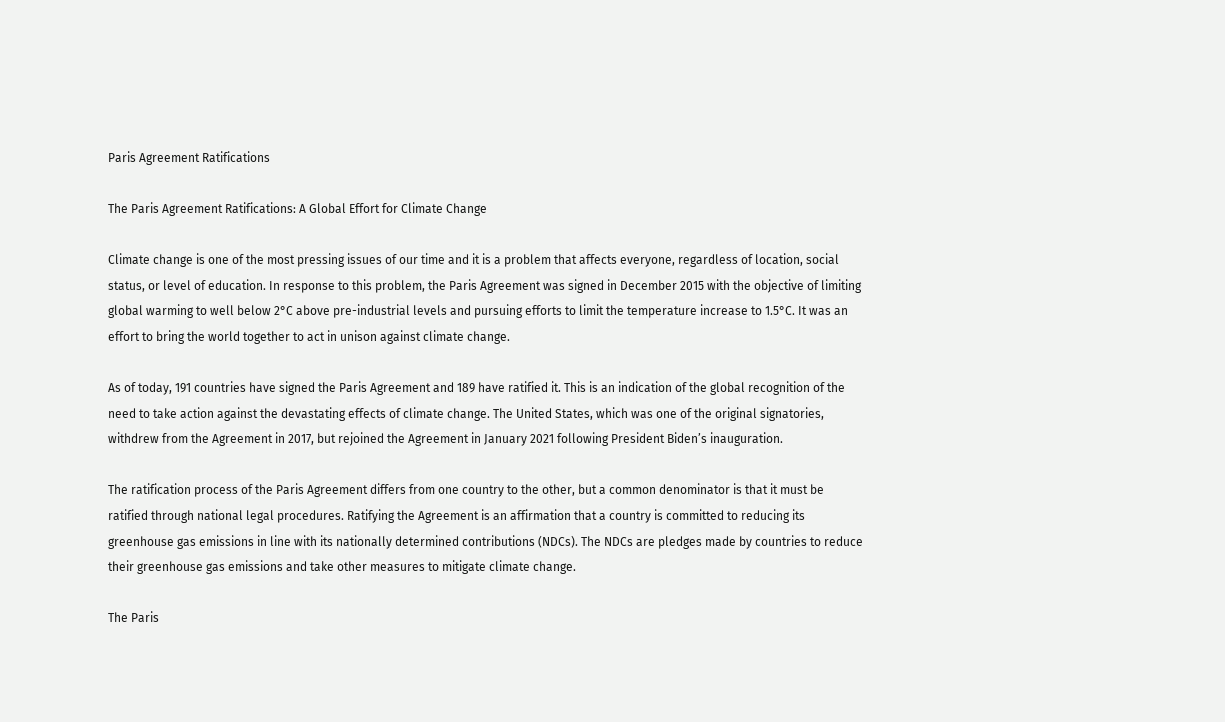Paris Agreement Ratifications

The Paris Agreement Ratifications: A Global Effort for Climate Change

Climate change is one of the most pressing issues of our time and it is a problem that affects everyone, regardless of location, social status, or level of education. In response to this problem, the Paris Agreement was signed in December 2015 with the objective of limiting global warming to well below 2°C above pre-industrial levels and pursuing efforts to limit the temperature increase to 1.5°C. It was an effort to bring the world together to act in unison against climate change.

As of today, 191 countries have signed the Paris Agreement and 189 have ratified it. This is an indication of the global recognition of the need to take action against the devastating effects of climate change. The United States, which was one of the original signatories, withdrew from the Agreement in 2017, but rejoined the Agreement in January 2021 following President Biden’s inauguration.

The ratification process of the Paris Agreement differs from one country to the other, but a common denominator is that it must be ratified through national legal procedures. Ratifying the Agreement is an affirmation that a country is committed to reducing its greenhouse gas emissions in line with its nationally determined contributions (NDCs). The NDCs are pledges made by countries to reduce their greenhouse gas emissions and take other measures to mitigate climate change.

The Paris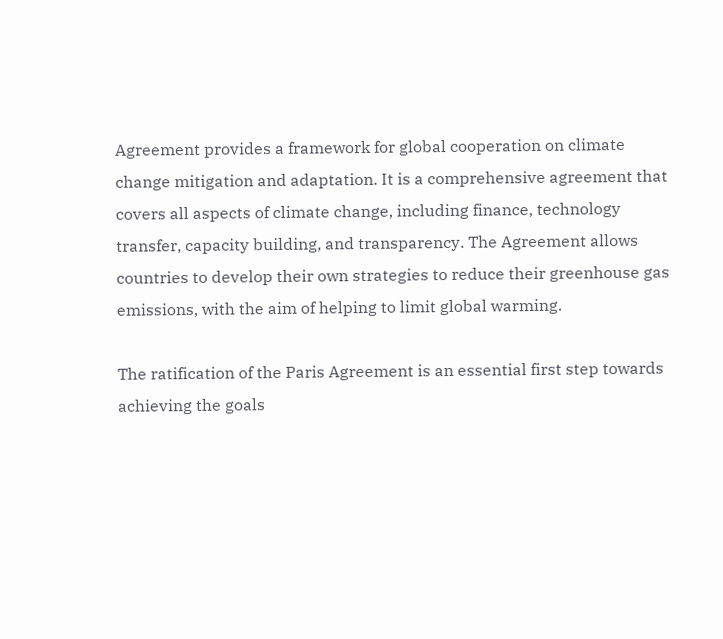Agreement provides a framework for global cooperation on climate change mitigation and adaptation. It is a comprehensive agreement that covers all aspects of climate change, including finance, technology transfer, capacity building, and transparency. The Agreement allows countries to develop their own strategies to reduce their greenhouse gas emissions, with the aim of helping to limit global warming.

The ratification of the Paris Agreement is an essential first step towards achieving the goals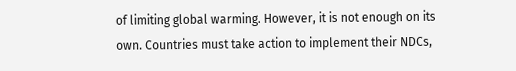of limiting global warming. However, it is not enough on its own. Countries must take action to implement their NDCs,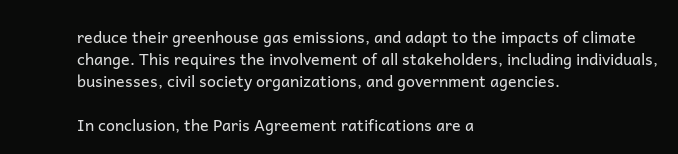reduce their greenhouse gas emissions, and adapt to the impacts of climate change. This requires the involvement of all stakeholders, including individuals, businesses, civil society organizations, and government agencies.

In conclusion, the Paris Agreement ratifications are a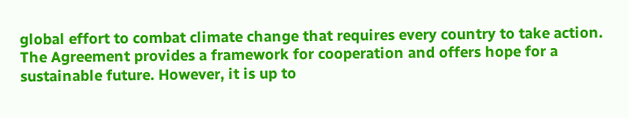global effort to combat climate change that requires every country to take action. The Agreement provides a framework for cooperation and offers hope for a sustainable future. However, it is up to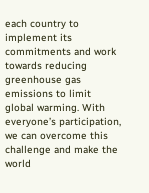each country to implement its commitments and work towards reducing greenhouse gas emissions to limit global warming. With everyone’s participation, we can overcome this challenge and make the world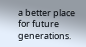a better place for future generations.